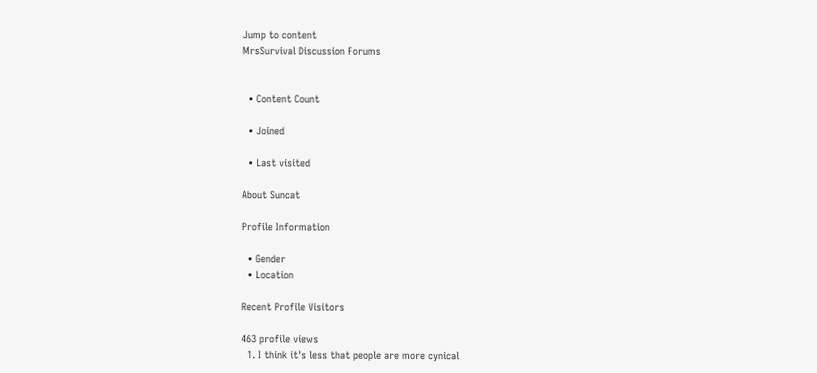Jump to content
MrsSurvival Discussion Forums


  • Content Count

  • Joined

  • Last visited

About Suncat

Profile Information

  • Gender
  • Location

Recent Profile Visitors

463 profile views
  1. I think it's less that people are more cynical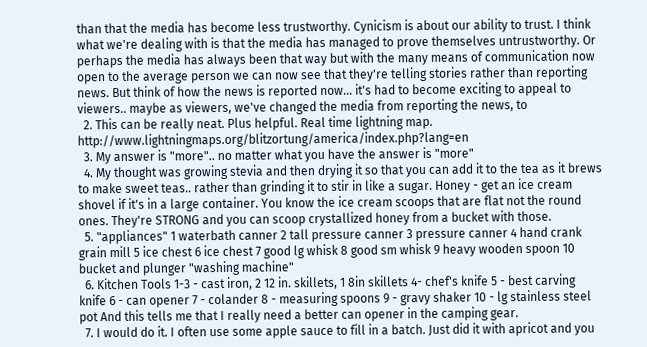than that the media has become less trustworthy. Cynicism is about our ability to trust. I think what we're dealing with is that the media has managed to prove themselves untrustworthy. Or perhaps the media has always been that way but with the many means of communication now open to the average person we can now see that they're telling stories rather than reporting news. But think of how the news is reported now... it's had to become exciting to appeal to viewers.. maybe as viewers, we've changed the media from reporting the news, to
  2. This can be really neat. Plus helpful. Real time lightning map. http://www.lightningmaps.org/blitzortung/america/index.php?lang=en
  3. My answer is "more".. no matter what you have the answer is "more"
  4. My thought was growing stevia and then drying it so that you can add it to the tea as it brews to make sweet teas.. rather than grinding it to stir in like a sugar. Honey - get an ice cream shovel if it's in a large container. You know the ice cream scoops that are flat not the round ones. They're STRONG and you can scoop crystallized honey from a bucket with those.
  5. "appliances" 1 waterbath canner 2 tall pressure canner 3 pressure canner 4 hand crank grain mill 5 ice chest 6 ice chest 7 good lg whisk 8 good sm whisk 9 heavy wooden spoon 10 bucket and plunger "washing machine"
  6. Kitchen Tools 1-3 - cast iron, 2 12 in. skillets, 1 8in skillets 4- chef's knife 5 - best carving knife 6 - can opener 7 - colander 8 - measuring spoons 9 - gravy shaker 10 - lg stainless steel pot And this tells me that I really need a better can opener in the camping gear.
  7. I would do it. I often use some apple sauce to fill in a batch. Just did it with apricot and you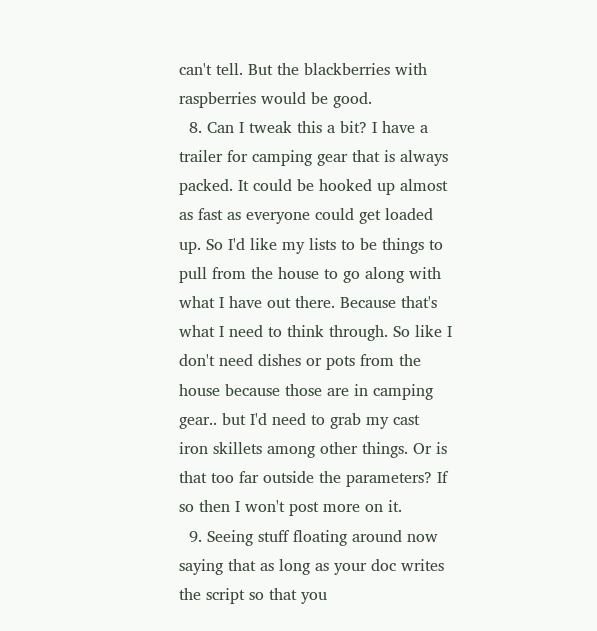can't tell. But the blackberries with raspberries would be good.
  8. Can I tweak this a bit? I have a trailer for camping gear that is always packed. It could be hooked up almost as fast as everyone could get loaded up. So I'd like my lists to be things to pull from the house to go along with what I have out there. Because that's what I need to think through. So like I don't need dishes or pots from the house because those are in camping gear.. but I'd need to grab my cast iron skillets among other things. Or is that too far outside the parameters? If so then I won't post more on it.
  9. Seeing stuff floating around now saying that as long as your doc writes the script so that you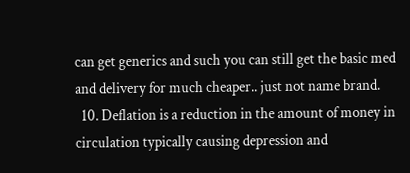can get generics and such you can still get the basic med and delivery for much cheaper.. just not name brand.
  10. Deflation is a reduction in the amount of money in circulation typically causing depression and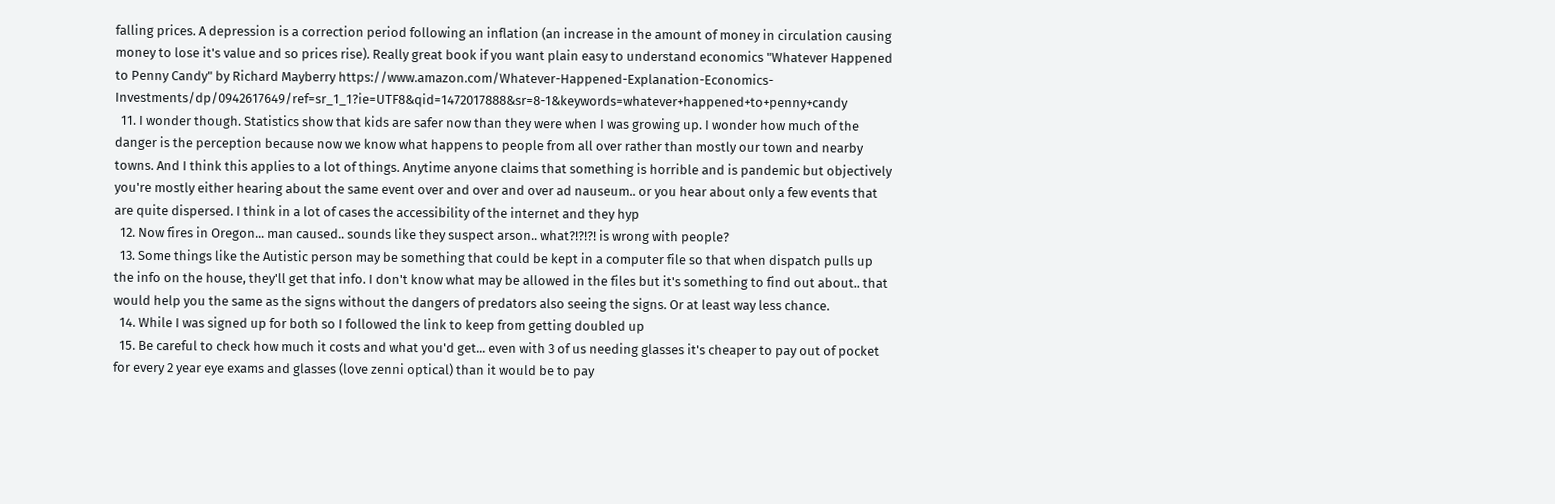falling prices. A depression is a correction period following an inflation (an increase in the amount of money in circulation causing money to lose it's value and so prices rise). Really great book if you want plain easy to understand economics "Whatever Happened to Penny Candy" by Richard Mayberry https://www.amazon.com/Whatever-Happened-Explanation-Economics-Investments/dp/0942617649/ref=sr_1_1?ie=UTF8&qid=1472017888&sr=8-1&keywords=whatever+happened+to+penny+candy
  11. I wonder though. Statistics show that kids are safer now than they were when I was growing up. I wonder how much of the danger is the perception because now we know what happens to people from all over rather than mostly our town and nearby towns. And I think this applies to a lot of things. Anytime anyone claims that something is horrible and is pandemic but objectively you're mostly either hearing about the same event over and over and over ad nauseum.. or you hear about only a few events that are quite dispersed. I think in a lot of cases the accessibility of the internet and they hyp
  12. Now fires in Oregon... man caused.. sounds like they suspect arson.. what?!?!?! is wrong with people?
  13. Some things like the Autistic person may be something that could be kept in a computer file so that when dispatch pulls up the info on the house, they'll get that info. I don't know what may be allowed in the files but it's something to find out about.. that would help you the same as the signs without the dangers of predators also seeing the signs. Or at least way less chance.
  14. While I was signed up for both so I followed the link to keep from getting doubled up
  15. Be careful to check how much it costs and what you'd get... even with 3 of us needing glasses it's cheaper to pay out of pocket for every 2 year eye exams and glasses (love zenni optical) than it would be to pay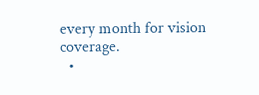every month for vision coverage.
  •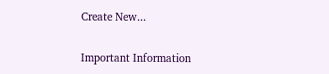Create New...

Important Information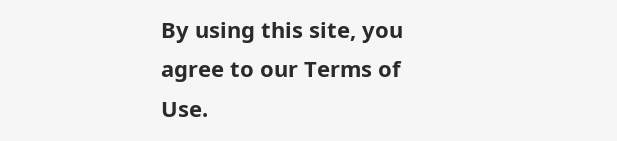By using this site, you agree to our Terms of Use.